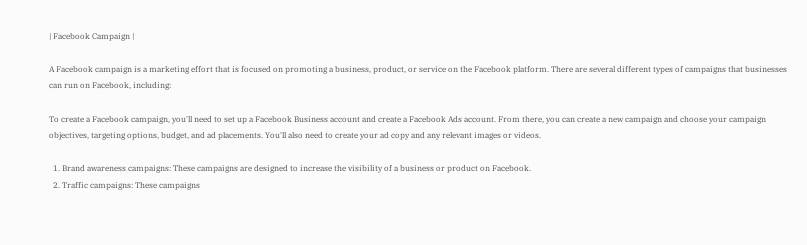| Facebook Campaign |

A Facebook campaign is a marketing effort that is focused on promoting a business, product, or service on the Facebook platform. There are several different types of campaigns that businesses can run on Facebook, including:

To create a Facebook campaign, you'll need to set up a Facebook Business account and create a Facebook Ads account. From there, you can create a new campaign and choose your campaign objectives, targeting options, budget, and ad placements. You'll also need to create your ad copy and any relevant images or videos.

  1. Brand awareness campaigns: These campaigns are designed to increase the visibility of a business or product on Facebook.
  2. Traffic campaigns: These campaigns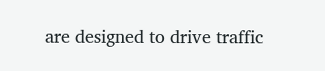are designed to drive traffic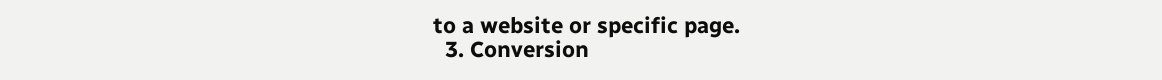to a website or specific page.
  3. Conversion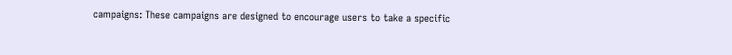campaigns: These campaigns are designed to encourage users to take a specific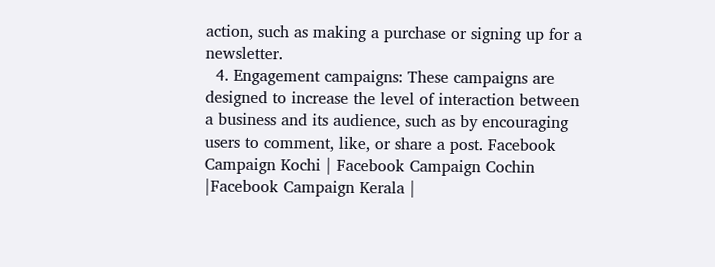action, such as making a purchase or signing up for a newsletter.
  4. Engagement campaigns: These campaigns are designed to increase the level of interaction between a business and its audience, such as by encouraging users to comment, like, or share a post. Facebook Campaign Kochi | Facebook Campaign Cochin |Facebook Campaign Kerala |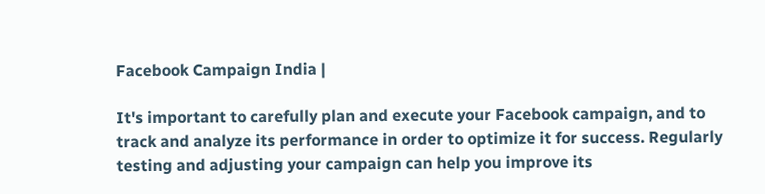Facebook Campaign India |

It's important to carefully plan and execute your Facebook campaign, and to track and analyze its performance in order to optimize it for success. Regularly testing and adjusting your campaign can help you improve its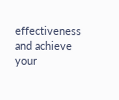effectiveness and achieve your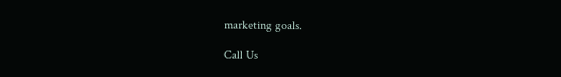marketing goals.

Call Us